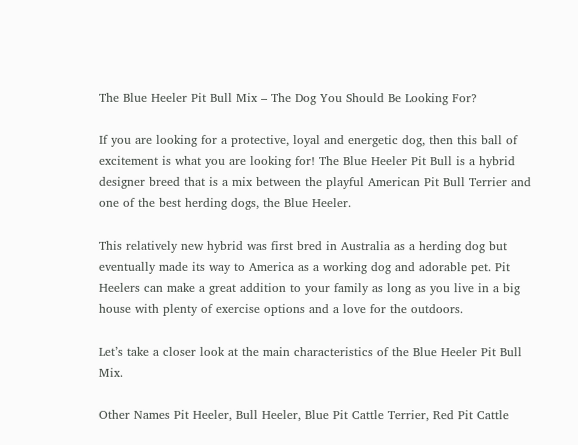The Blue Heeler Pit Bull Mix – The Dog You Should Be Looking For?

If you are looking for a protective, loyal and energetic dog, then this ball of excitement is what you are looking for! The Blue Heeler Pit Bull is a hybrid designer breed that is a mix between the playful American Pit Bull Terrier and one of the best herding dogs, the Blue Heeler.

This relatively new hybrid was first bred in Australia as a herding dog but eventually made its way to America as a working dog and adorable pet. Pit Heelers can make a great addition to your family as long as you live in a big house with plenty of exercise options and a love for the outdoors.

Let’s take a closer look at the main characteristics of the Blue Heeler Pit Bull Mix.

Other Names Pit Heeler, Bull Heeler, Blue Pit Cattle Terrier, Red Pit Cattle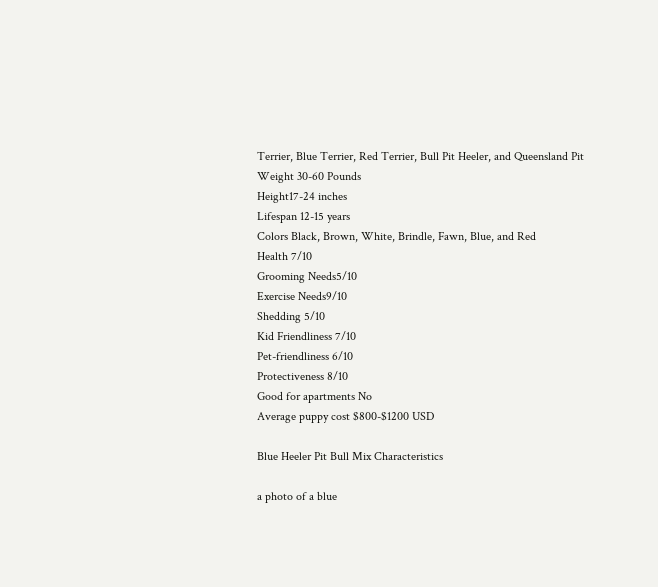Terrier, Blue Terrier, Red Terrier, Bull Pit Heeler, and Queensland Pit
Weight 30-60 Pounds
Height17-24 inches
Lifespan 12-15 years
Colors Black, Brown, White, Brindle, Fawn, Blue, and Red
Health 7/10
Grooming Needs5/10
Exercise Needs9/10
Shedding 5/10
Kid Friendliness 7/10
Pet-friendliness 6/10
Protectiveness 8/10
Good for apartments No
Average puppy cost $800-$1200 USD

Blue Heeler Pit Bull Mix Characteristics

a photo of a blue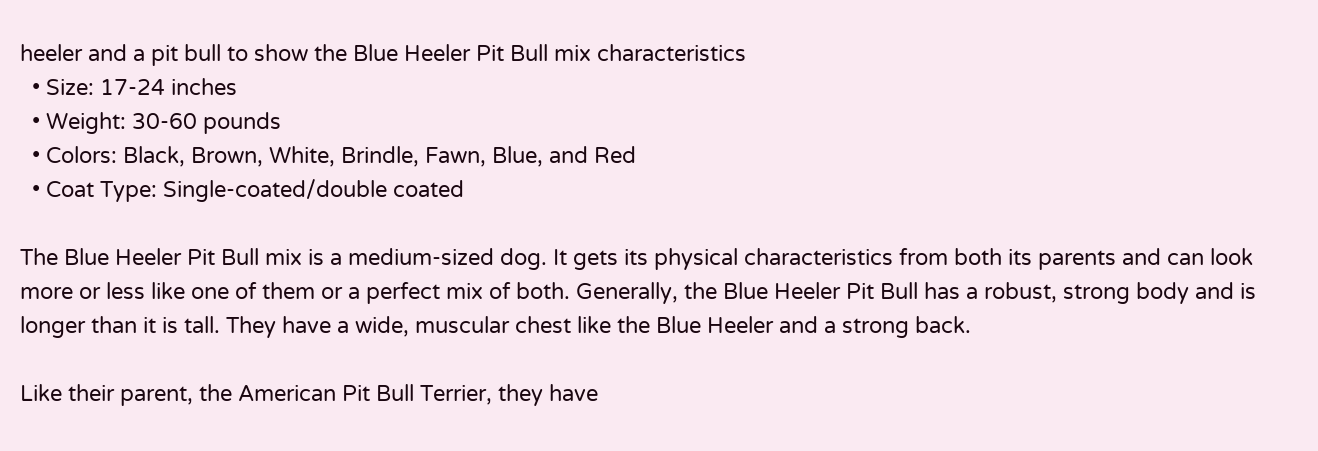heeler and a pit bull to show the Blue Heeler Pit Bull mix characteristics
  • Size: 17-24 inches
  • Weight: 30-60 pounds
  • Colors: Black, Brown, White, Brindle, Fawn, Blue, and Red
  • Coat Type: Single-coated/double coated

The Blue Heeler Pit Bull mix is a medium-sized dog. It gets its physical characteristics from both its parents and can look more or less like one of them or a perfect mix of both. Generally, the Blue Heeler Pit Bull has a robust, strong body and is longer than it is tall. They have a wide, muscular chest like the Blue Heeler and a strong back.

Like their parent, the American Pit Bull Terrier, they have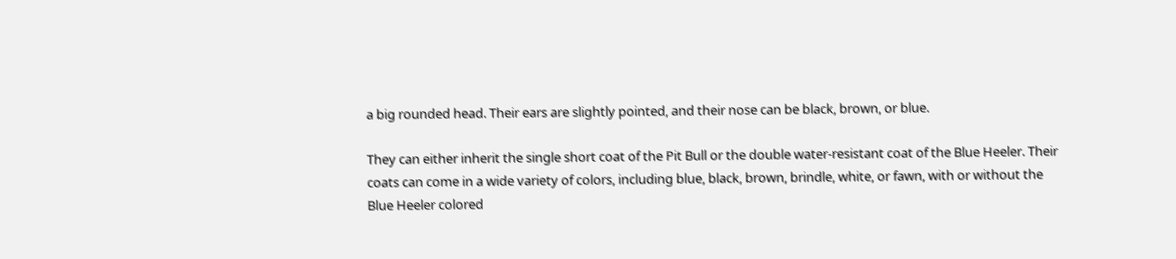a big rounded head. Their ears are slightly pointed, and their nose can be black, brown, or blue.

They can either inherit the single short coat of the Pit Bull or the double water-resistant coat of the Blue Heeler. Their coats can come in a wide variety of colors, including blue, black, brown, brindle, white, or fawn, with or without the Blue Heeler colored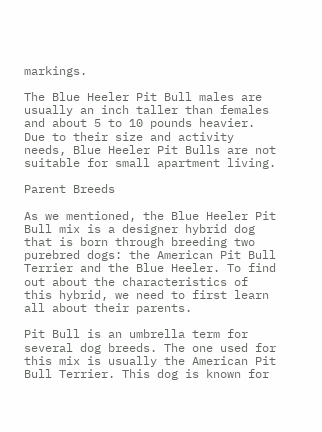markings.

The Blue Heeler Pit Bull males are usually an inch taller than females and about 5 to 10 pounds heavier. Due to their size and activity needs, Blue Heeler Pit Bulls are not suitable for small apartment living.

Parent Breeds

As we mentioned, the Blue Heeler Pit Bull mix is a designer hybrid dog that is born through breeding two purebred dogs: the American Pit Bull Terrier and the Blue Heeler. To find out about the characteristics of this hybrid, we need to first learn all about their parents.

Pit Bull is an umbrella term for several dog breeds. The one used for this mix is usually the American Pit Bull Terrier. This dog is known for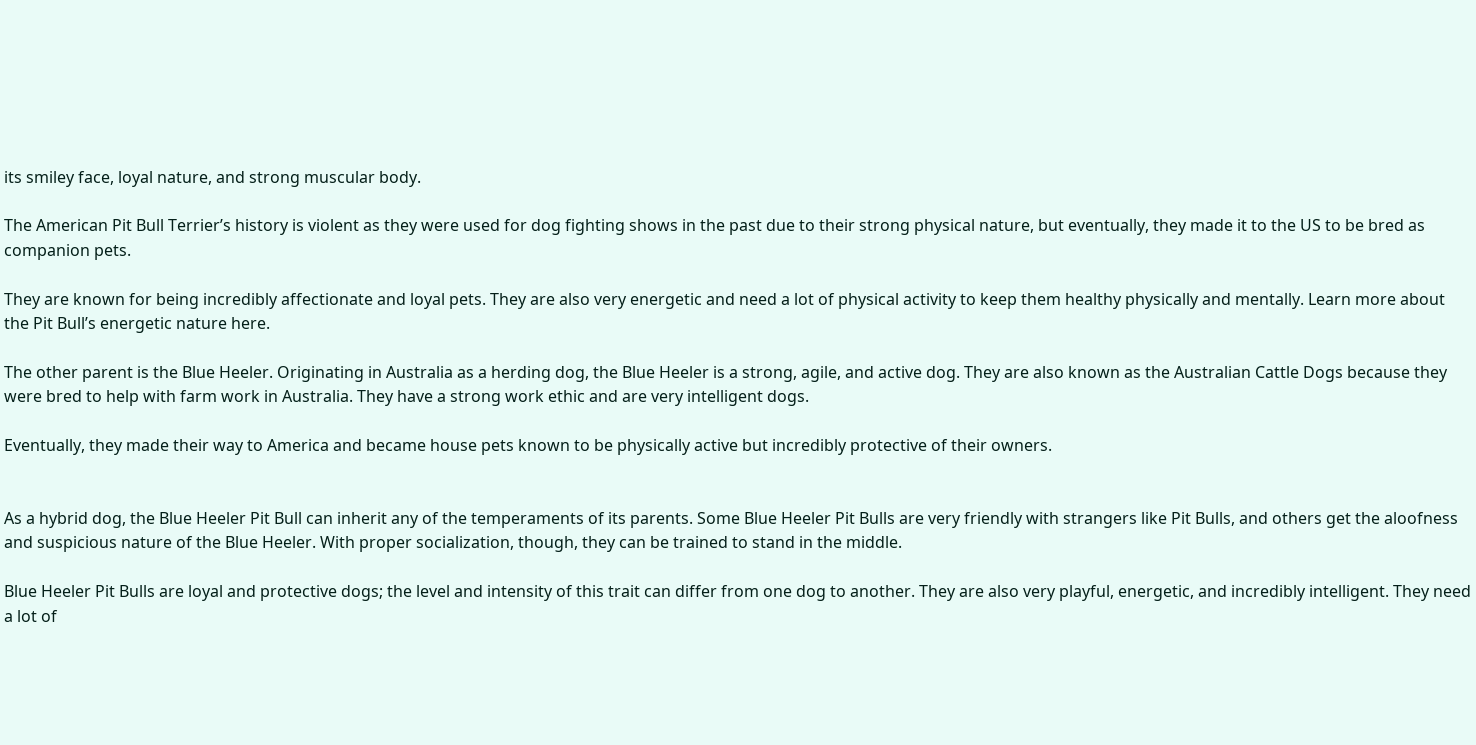its smiley face, loyal nature, and strong muscular body.

The American Pit Bull Terrier’s history is violent as they were used for dog fighting shows in the past due to their strong physical nature, but eventually, they made it to the US to be bred as companion pets.

They are known for being incredibly affectionate and loyal pets. They are also very energetic and need a lot of physical activity to keep them healthy physically and mentally. Learn more about the Pit Bull’s energetic nature here.

The other parent is the Blue Heeler. Originating in Australia as a herding dog, the Blue Heeler is a strong, agile, and active dog. They are also known as the Australian Cattle Dogs because they were bred to help with farm work in Australia. They have a strong work ethic and are very intelligent dogs.

Eventually, they made their way to America and became house pets known to be physically active but incredibly protective of their owners.


As a hybrid dog, the Blue Heeler Pit Bull can inherit any of the temperaments of its parents. Some Blue Heeler Pit Bulls are very friendly with strangers like Pit Bulls, and others get the aloofness and suspicious nature of the Blue Heeler. With proper socialization, though, they can be trained to stand in the middle.

Blue Heeler Pit Bulls are loyal and protective dogs; the level and intensity of this trait can differ from one dog to another. They are also very playful, energetic, and incredibly intelligent. They need a lot of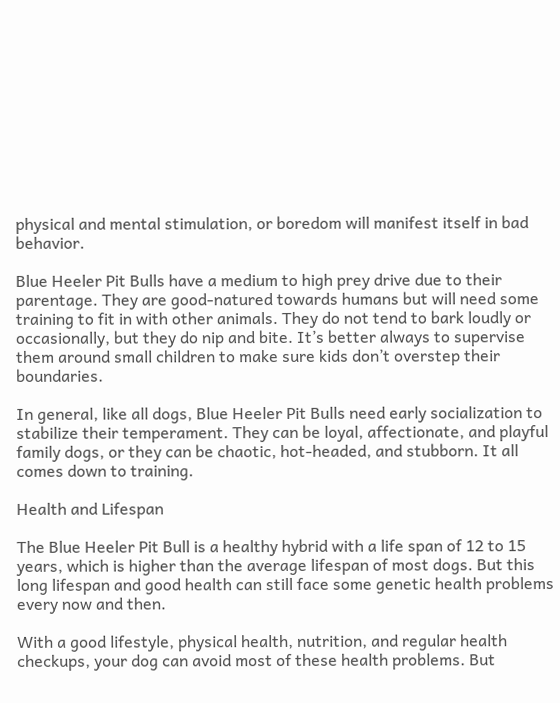physical and mental stimulation, or boredom will manifest itself in bad behavior.

Blue Heeler Pit Bulls have a medium to high prey drive due to their parentage. They are good-natured towards humans but will need some training to fit in with other animals. They do not tend to bark loudly or occasionally, but they do nip and bite. It’s better always to supervise them around small children to make sure kids don’t overstep their boundaries.

In general, like all dogs, Blue Heeler Pit Bulls need early socialization to stabilize their temperament. They can be loyal, affectionate, and playful family dogs, or they can be chaotic, hot-headed, and stubborn. It all comes down to training.

Health and Lifespan

The Blue Heeler Pit Bull is a healthy hybrid with a life span of 12 to 15 years, which is higher than the average lifespan of most dogs. But this long lifespan and good health can still face some genetic health problems every now and then.

With a good lifestyle, physical health, nutrition, and regular health checkups, your dog can avoid most of these health problems. But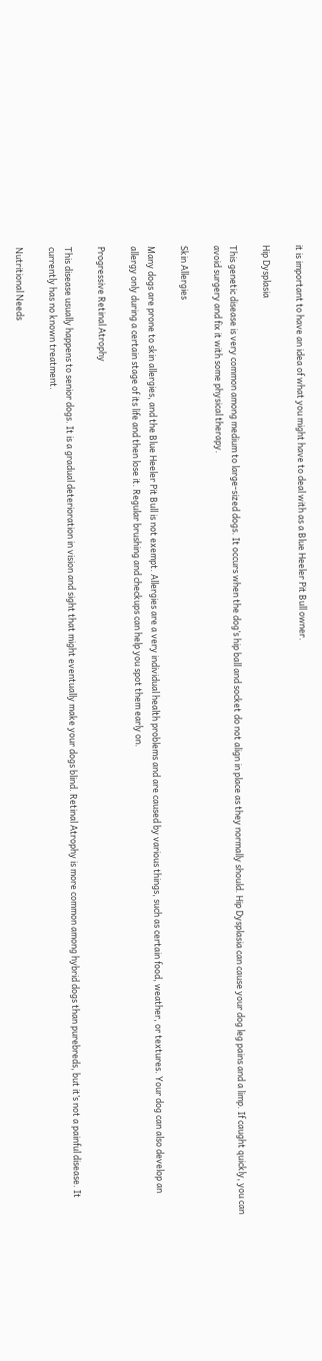it is important to have an idea of what you might have to deal with as a Blue Heeler Pit Bull owner.

Hip Dysplasia

This genetic disease is very common among medium to large-sized dogs. It occurs when the dog’s hip ball and socket do not align in place as they normally should. Hip Dysplasia can cause your dog leg pains and a limp. If caught quickly, you can avoid surgery and fix it with some physical therapy.

Skin Allergies

Many dogs are prone to skin allergies, and the Blue Heeler Pit Bull is not exempt. Allergies are a very individual health problems and are caused by various things, such as certain food, weather, or textures. Your dog can also develop an allergy only during a certain stage of its life and then lose it. Regular brushing and checkups can help you spot them early on.

Progressive Retinal Atrophy

This disease usually happens to senior dogs. It is a gradual deterioration in vision and sight that might eventually make your dogs blind. Retinal Atrophy is more common among hybrid dogs than purebreds, but it’s not a painful disease. It currently has no known treatment.

Nutritional Needs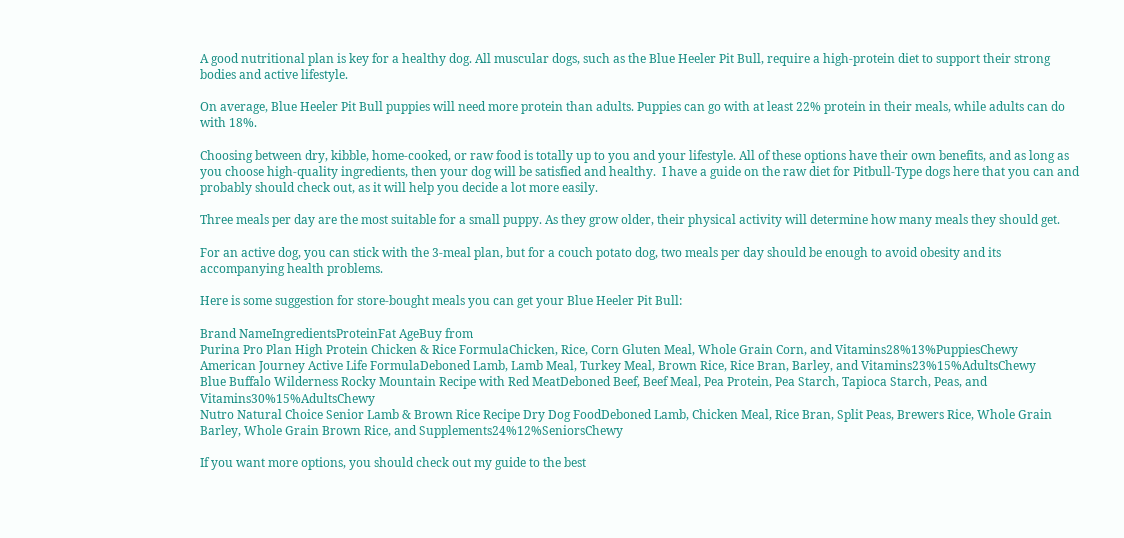A good nutritional plan is key for a healthy dog. All muscular dogs, such as the Blue Heeler Pit Bull, require a high-protein diet to support their strong bodies and active lifestyle.

On average, Blue Heeler Pit Bull puppies will need more protein than adults. Puppies can go with at least 22% protein in their meals, while adults can do with 18%.

Choosing between dry, kibble, home-cooked, or raw food is totally up to you and your lifestyle. All of these options have their own benefits, and as long as you choose high-quality ingredients, then your dog will be satisfied and healthy.  I have a guide on the raw diet for Pitbull-Type dogs here that you can and probably should check out, as it will help you decide a lot more easily.

Three meals per day are the most suitable for a small puppy. As they grow older, their physical activity will determine how many meals they should get.

For an active dog, you can stick with the 3-meal plan, but for a couch potato dog, two meals per day should be enough to avoid obesity and its accompanying health problems.

Here is some suggestion for store-bought meals you can get your Blue Heeler Pit Bull:

Brand NameIngredientsProteinFat AgeBuy from
Purina Pro Plan High Protein Chicken & Rice FormulaChicken, Rice, Corn Gluten Meal, Whole Grain Corn, and Vitamins28%13%PuppiesChewy
American Journey Active Life FormulaDeboned Lamb, Lamb Meal, Turkey Meal, Brown Rice, Rice Bran, Barley, and Vitamins23%15%AdultsChewy
Blue Buffalo Wilderness Rocky Mountain Recipe with Red MeatDeboned Beef, Beef Meal, Pea Protein, Pea Starch, Tapioca Starch, Peas, and Vitamins30%15%AdultsChewy
Nutro Natural Choice Senior Lamb & Brown Rice Recipe Dry Dog FoodDeboned Lamb, Chicken Meal, Rice Bran, Split Peas, Brewers Rice, Whole Grain Barley, Whole Grain Brown Rice, and Supplements24%12%SeniorsChewy

If you want more options, you should check out my guide to the best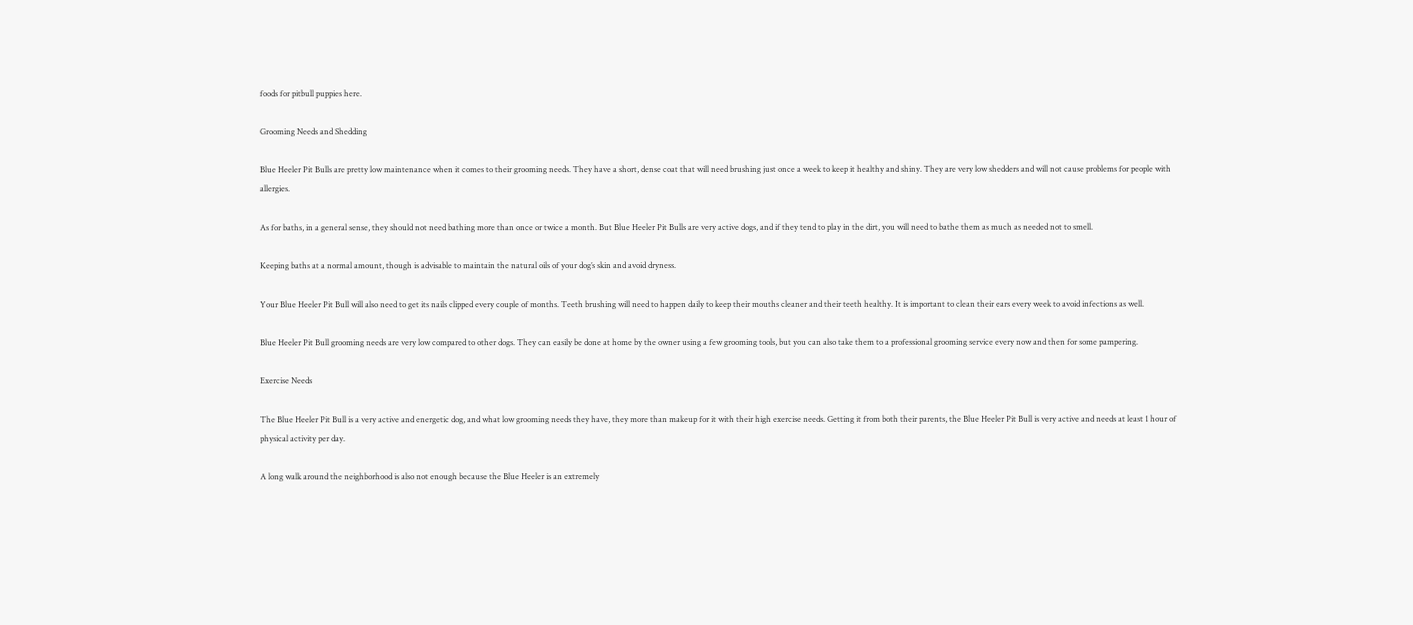foods for pitbull puppies here.

Grooming Needs and Shedding

Blue Heeler Pit Bulls are pretty low maintenance when it comes to their grooming needs. They have a short, dense coat that will need brushing just once a week to keep it healthy and shiny. They are very low shedders and will not cause problems for people with allergies.

As for baths, in a general sense, they should not need bathing more than once or twice a month. But Blue Heeler Pit Bulls are very active dogs, and if they tend to play in the dirt, you will need to bathe them as much as needed not to smell.

Keeping baths at a normal amount, though is advisable to maintain the natural oils of your dog’s skin and avoid dryness.

Your Blue Heeler Pit Bull will also need to get its nails clipped every couple of months. Teeth brushing will need to happen daily to keep their mouths cleaner and their teeth healthy. It is important to clean their ears every week to avoid infections as well.

Blue Heeler Pit Bull grooming needs are very low compared to other dogs. They can easily be done at home by the owner using a few grooming tools, but you can also take them to a professional grooming service every now and then for some pampering.

Exercise Needs

The Blue Heeler Pit Bull is a very active and energetic dog, and what low grooming needs they have, they more than makeup for it with their high exercise needs. Getting it from both their parents, the Blue Heeler Pit Bull is very active and needs at least 1 hour of physical activity per day.

A long walk around the neighborhood is also not enough because the Blue Heeler is an extremely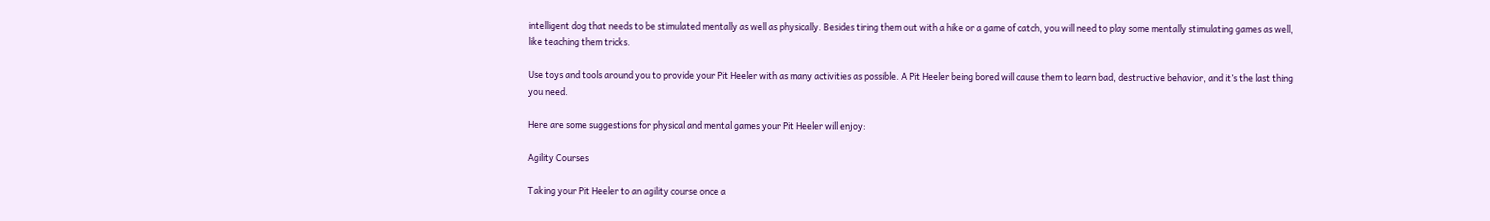intelligent dog that needs to be stimulated mentally as well as physically. Besides tiring them out with a hike or a game of catch, you will need to play some mentally stimulating games as well, like teaching them tricks.

Use toys and tools around you to provide your Pit Heeler with as many activities as possible. A Pit Heeler being bored will cause them to learn bad, destructive behavior, and it’s the last thing you need.

Here are some suggestions for physical and mental games your Pit Heeler will enjoy:

Agility Courses

Taking your Pit Heeler to an agility course once a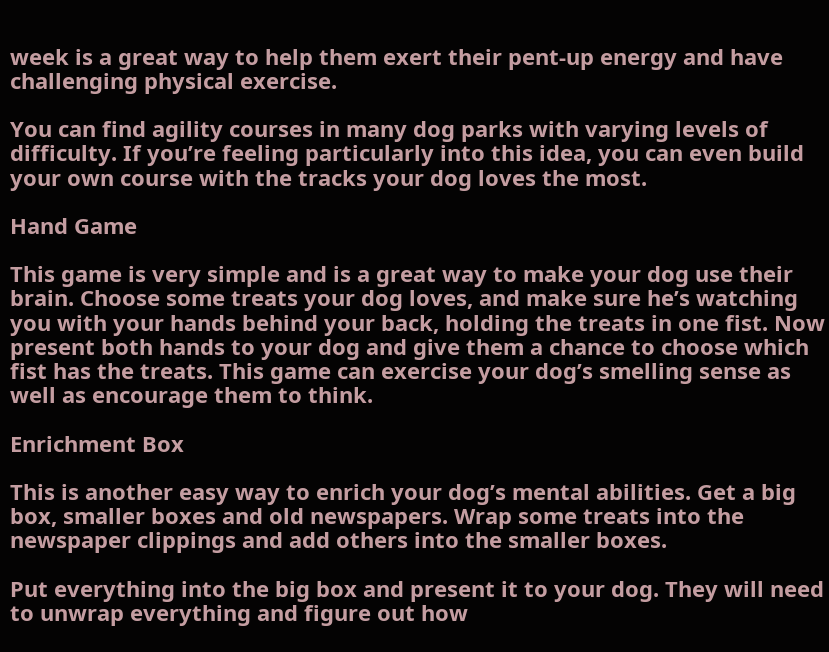week is a great way to help them exert their pent-up energy and have challenging physical exercise.

You can find agility courses in many dog parks with varying levels of difficulty. If you’re feeling particularly into this idea, you can even build your own course with the tracks your dog loves the most.

Hand Game

This game is very simple and is a great way to make your dog use their brain. Choose some treats your dog loves, and make sure he’s watching you with your hands behind your back, holding the treats in one fist. Now present both hands to your dog and give them a chance to choose which fist has the treats. This game can exercise your dog’s smelling sense as well as encourage them to think.

Enrichment Box

This is another easy way to enrich your dog’s mental abilities. Get a big box, smaller boxes and old newspapers. Wrap some treats into the newspaper clippings and add others into the smaller boxes.

Put everything into the big box and present it to your dog. They will need to unwrap everything and figure out how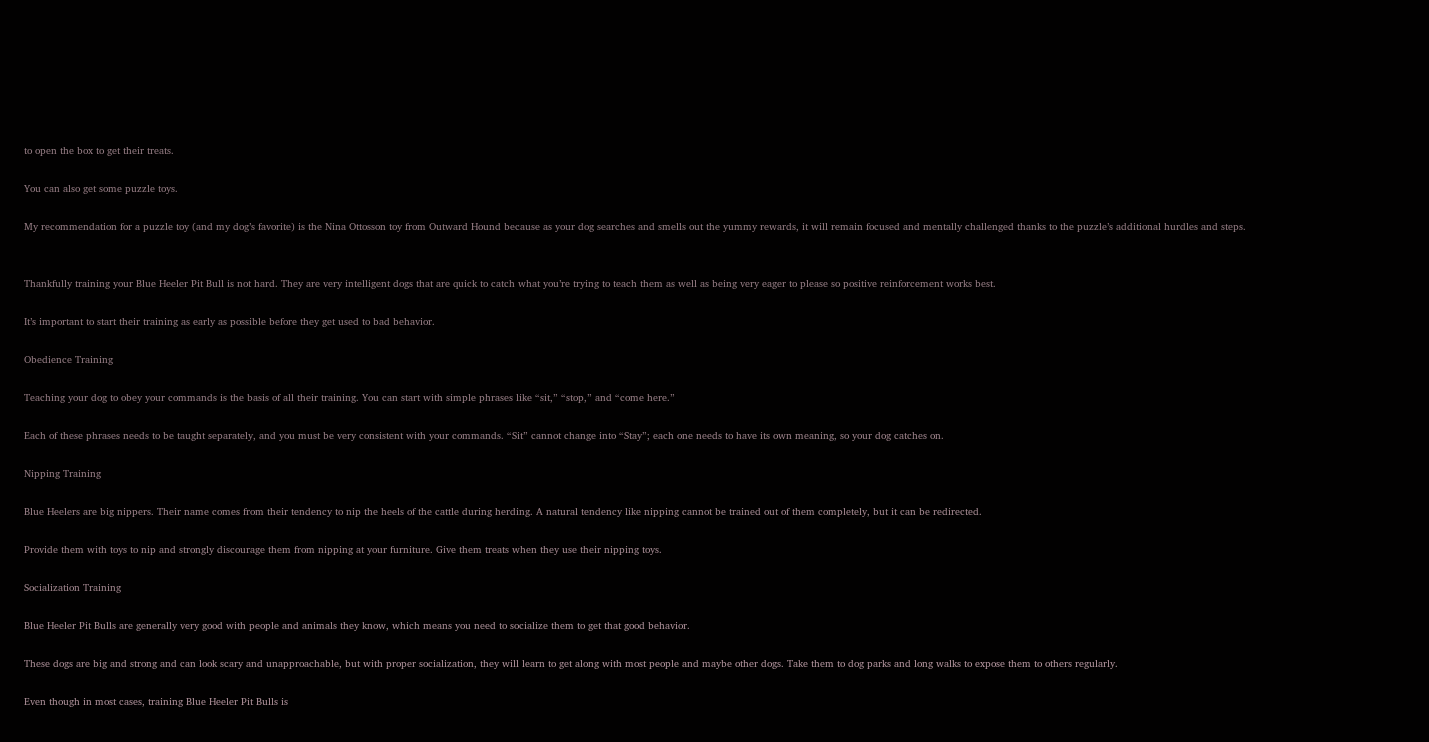to open the box to get their treats.

You can also get some puzzle toys.

My recommendation for a puzzle toy (and my dog’s favorite) is the Nina Ottosson toy from Outward Hound because as your dog searches and smells out the yummy rewards, it will remain focused and mentally challenged thanks to the puzzle’s additional hurdles and steps.


Thankfully training your Blue Heeler Pit Bull is not hard. They are very intelligent dogs that are quick to catch what you’re trying to teach them as well as being very eager to please so positive reinforcement works best.

It’s important to start their training as early as possible before they get used to bad behavior.

Obedience Training

Teaching your dog to obey your commands is the basis of all their training. You can start with simple phrases like “sit,” “stop,” and “come here.”

Each of these phrases needs to be taught separately, and you must be very consistent with your commands. “Sit” cannot change into “Stay”; each one needs to have its own meaning, so your dog catches on.

Nipping Training

Blue Heelers are big nippers. Their name comes from their tendency to nip the heels of the cattle during herding. A natural tendency like nipping cannot be trained out of them completely, but it can be redirected.

Provide them with toys to nip and strongly discourage them from nipping at your furniture. Give them treats when they use their nipping toys.

Socialization Training

Blue Heeler Pit Bulls are generally very good with people and animals they know, which means you need to socialize them to get that good behavior.

These dogs are big and strong and can look scary and unapproachable, but with proper socialization, they will learn to get along with most people and maybe other dogs. Take them to dog parks and long walks to expose them to others regularly.

Even though in most cases, training Blue Heeler Pit Bulls is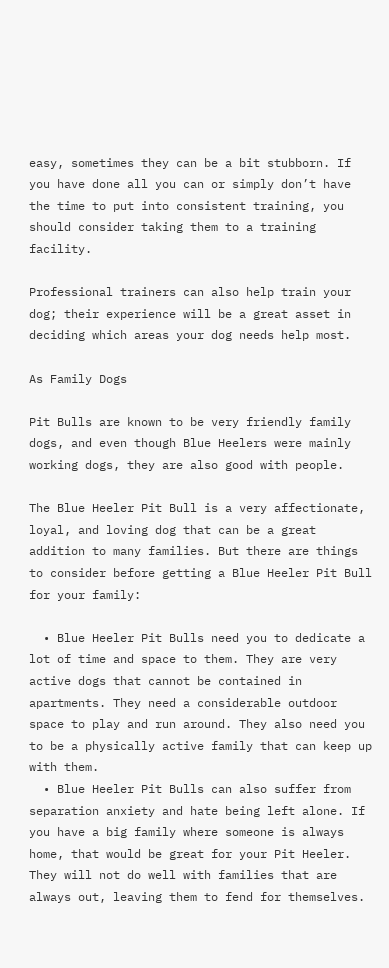easy, sometimes they can be a bit stubborn. If you have done all you can or simply don’t have the time to put into consistent training, you should consider taking them to a training facility.

Professional trainers can also help train your dog; their experience will be a great asset in deciding which areas your dog needs help most.

As Family Dogs

Pit Bulls are known to be very friendly family dogs, and even though Blue Heelers were mainly working dogs, they are also good with people.

The Blue Heeler Pit Bull is a very affectionate, loyal, and loving dog that can be a great addition to many families. But there are things to consider before getting a Blue Heeler Pit Bull for your family:

  • Blue Heeler Pit Bulls need you to dedicate a lot of time and space to them. They are very active dogs that cannot be contained in apartments. They need a considerable outdoor space to play and run around. They also need you to be a physically active family that can keep up with them.
  • Blue Heeler Pit Bulls can also suffer from separation anxiety and hate being left alone. If you have a big family where someone is always home, that would be great for your Pit Heeler. They will not do well with families that are always out, leaving them to fend for themselves.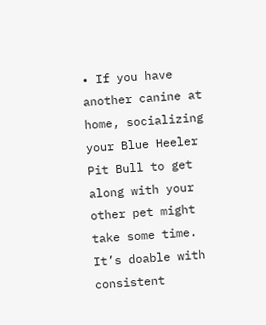• If you have another canine at home, socializing your Blue Heeler Pit Bull to get along with your other pet might take some time. It’s doable with consistent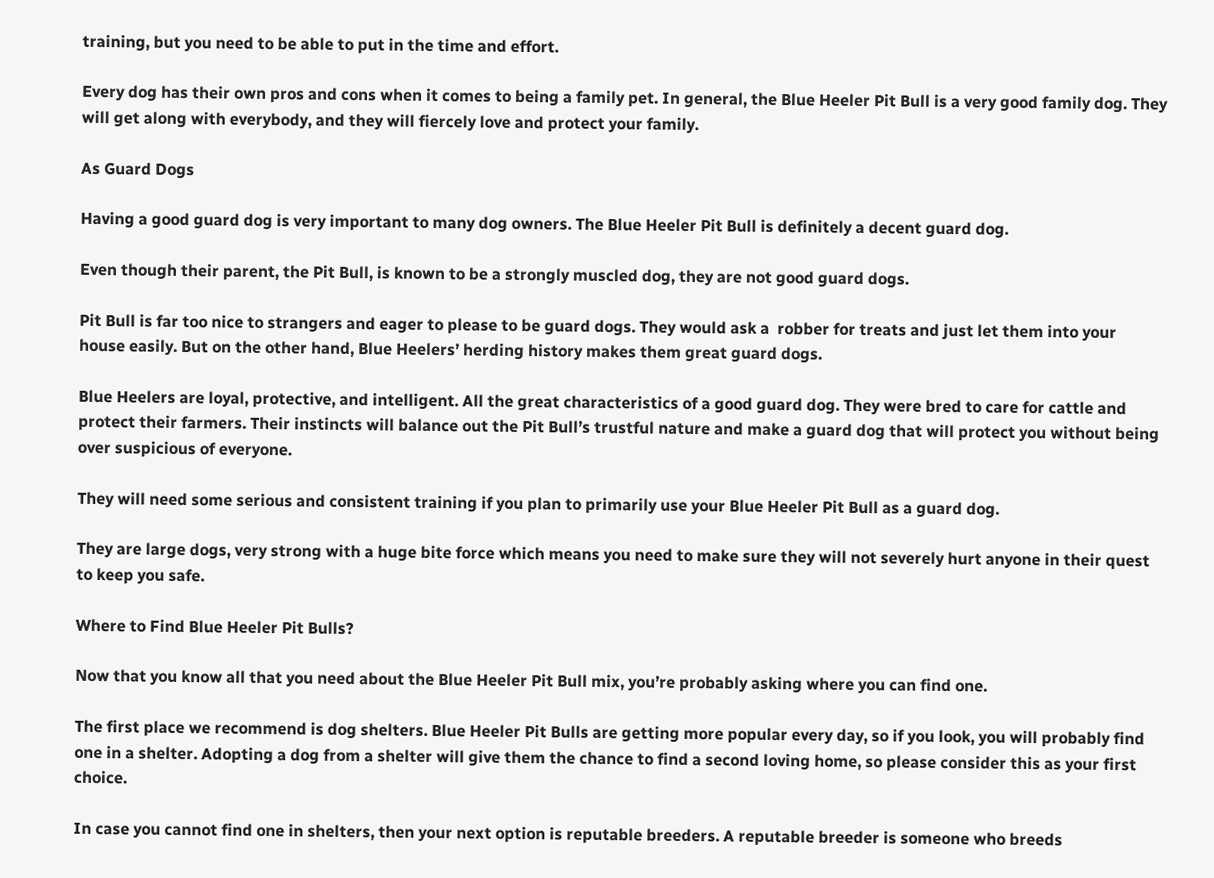training, but you need to be able to put in the time and effort.

Every dog has their own pros and cons when it comes to being a family pet. In general, the Blue Heeler Pit Bull is a very good family dog. They will get along with everybody, and they will fiercely love and protect your family.

As Guard Dogs

Having a good guard dog is very important to many dog owners. The Blue Heeler Pit Bull is definitely a decent guard dog.

Even though their parent, the Pit Bull, is known to be a strongly muscled dog, they are not good guard dogs.

Pit Bull is far too nice to strangers and eager to please to be guard dogs. They would ask a  robber for treats and just let them into your house easily. But on the other hand, Blue Heelers’ herding history makes them great guard dogs.

Blue Heelers are loyal, protective, and intelligent. All the great characteristics of a good guard dog. They were bred to care for cattle and protect their farmers. Their instincts will balance out the Pit Bull’s trustful nature and make a guard dog that will protect you without being over suspicious of everyone.

They will need some serious and consistent training if you plan to primarily use your Blue Heeler Pit Bull as a guard dog.

They are large dogs, very strong with a huge bite force which means you need to make sure they will not severely hurt anyone in their quest to keep you safe.

Where to Find Blue Heeler Pit Bulls?

Now that you know all that you need about the Blue Heeler Pit Bull mix, you’re probably asking where you can find one.

The first place we recommend is dog shelters. Blue Heeler Pit Bulls are getting more popular every day, so if you look, you will probably find one in a shelter. Adopting a dog from a shelter will give them the chance to find a second loving home, so please consider this as your first choice.

In case you cannot find one in shelters, then your next option is reputable breeders. A reputable breeder is someone who breeds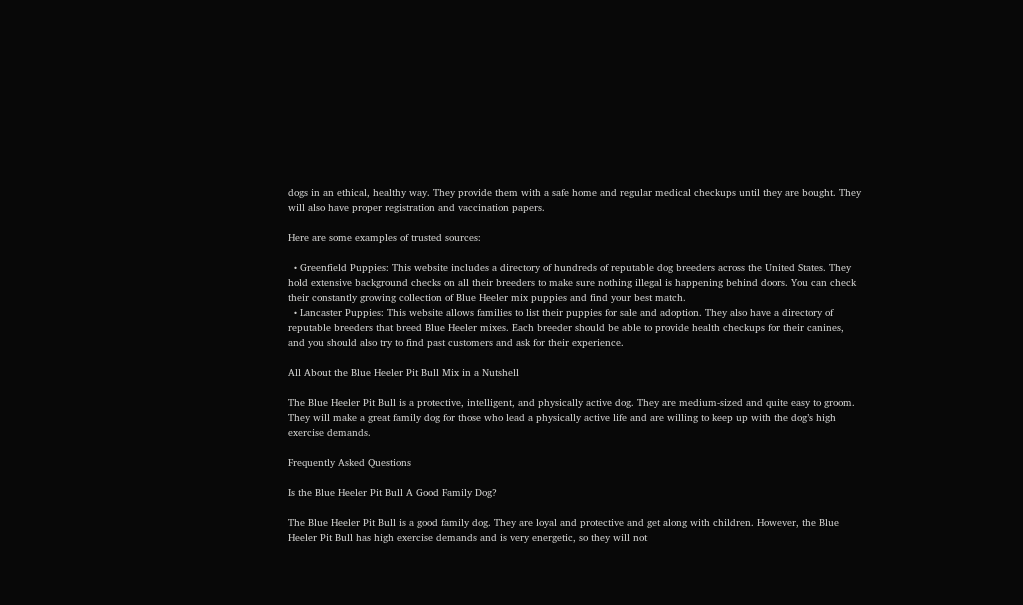dogs in an ethical, healthy way. They provide them with a safe home and regular medical checkups until they are bought. They will also have proper registration and vaccination papers.

Here are some examples of trusted sources:

  • Greenfield Puppies: This website includes a directory of hundreds of reputable dog breeders across the United States. They hold extensive background checks on all their breeders to make sure nothing illegal is happening behind doors. You can check their constantly growing collection of Blue Heeler mix puppies and find your best match.
  • Lancaster Puppies: This website allows families to list their puppies for sale and adoption. They also have a directory of reputable breeders that breed Blue Heeler mixes. Each breeder should be able to provide health checkups for their canines, and you should also try to find past customers and ask for their experience.

All About the Blue Heeler Pit Bull Mix in a Nutshell

The Blue Heeler Pit Bull is a protective, intelligent, and physically active dog. They are medium-sized and quite easy to groom. They will make a great family dog for those who lead a physically active life and are willing to keep up with the dog’s high exercise demands.

Frequently Asked Questions

Is the Blue Heeler Pit Bull A Good Family Dog?

The Blue Heeler Pit Bull is a good family dog. They are loyal and protective and get along with children. However, the Blue Heeler Pit Bull has high exercise demands and is very energetic, so they will not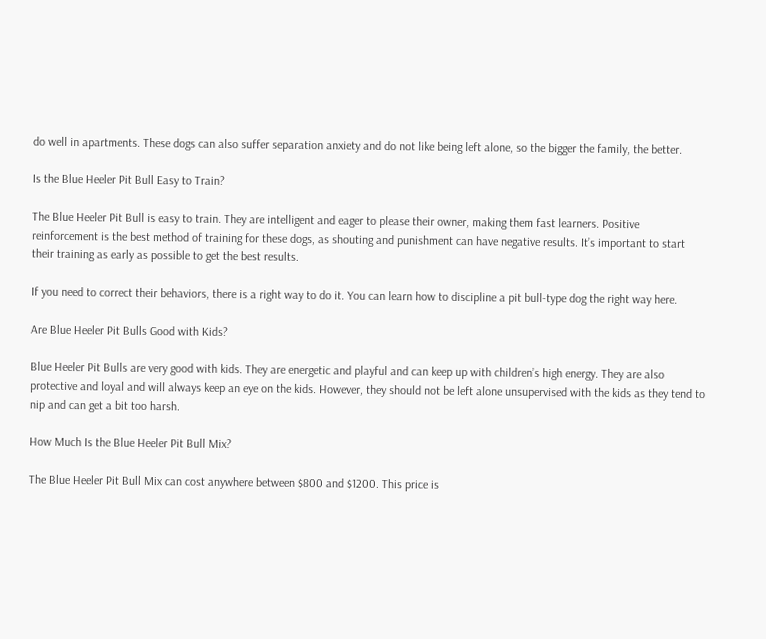do well in apartments. These dogs can also suffer separation anxiety and do not like being left alone, so the bigger the family, the better.

Is the Blue Heeler Pit Bull Easy to Train?

The Blue Heeler Pit Bull is easy to train. They are intelligent and eager to please their owner, making them fast learners. Positive reinforcement is the best method of training for these dogs, as shouting and punishment can have negative results. It’s important to start their training as early as possible to get the best results.

If you need to correct their behaviors, there is a right way to do it. You can learn how to discipline a pit bull-type dog the right way here.

Are Blue Heeler Pit Bulls Good with Kids?

Blue Heeler Pit Bulls are very good with kids. They are energetic and playful and can keep up with children’s high energy. They are also protective and loyal and will always keep an eye on the kids. However, they should not be left alone unsupervised with the kids as they tend to nip and can get a bit too harsh.

How Much Is the Blue Heeler Pit Bull Mix?

The Blue Heeler Pit Bull Mix can cost anywhere between $800 and $1200. This price is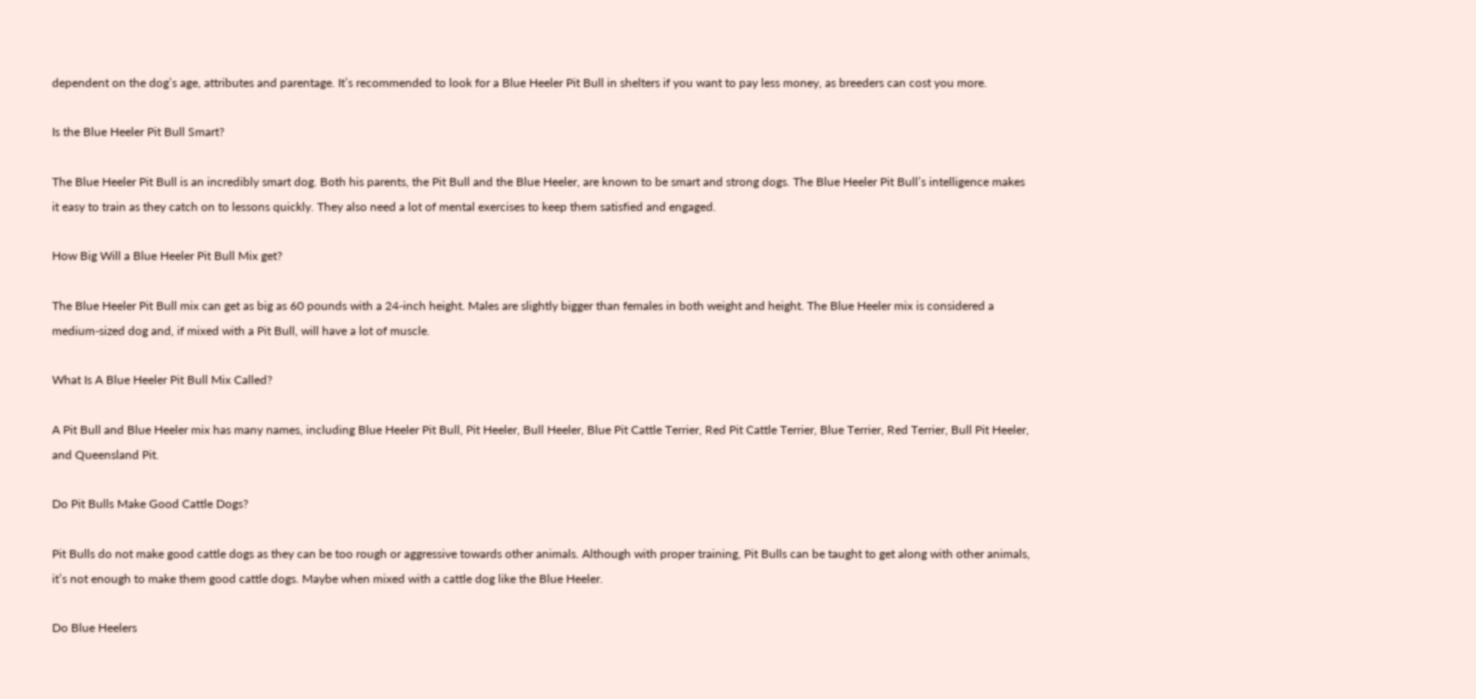dependent on the dog’s age, attributes and parentage. It’s recommended to look for a Blue Heeler Pit Bull in shelters if you want to pay less money, as breeders can cost you more.

Is the Blue Heeler Pit Bull Smart?

The Blue Heeler Pit Bull is an incredibly smart dog. Both his parents, the Pit Bull and the Blue Heeler, are known to be smart and strong dogs. The Blue Heeler Pit Bull’s intelligence makes it easy to train as they catch on to lessons quickly. They also need a lot of mental exercises to keep them satisfied and engaged.

How Big Will a Blue Heeler Pit Bull Mix get?

The Blue Heeler Pit Bull mix can get as big as 60 pounds with a 24-inch height. Males are slightly bigger than females in both weight and height. The Blue Heeler mix is considered a medium-sized dog and, if mixed with a Pit Bull, will have a lot of muscle.

What Is A Blue Heeler Pit Bull Mix Called?

A Pit Bull and Blue Heeler mix has many names, including Blue Heeler Pit Bull, Pit Heeler, Bull Heeler, Blue Pit Cattle Terrier, Red Pit Cattle Terrier, Blue Terrier, Red Terrier, Bull Pit Heeler, and Queensland Pit.

Do Pit Bulls Make Good Cattle Dogs?

Pit Bulls do not make good cattle dogs as they can be too rough or aggressive towards other animals. Although with proper training, Pit Bulls can be taught to get along with other animals, it’s not enough to make them good cattle dogs. Maybe when mixed with a cattle dog like the Blue Heeler.

Do Blue Heelers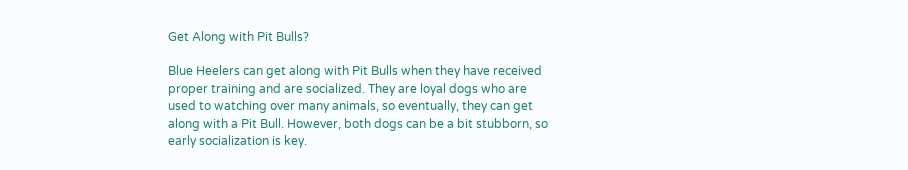Get Along with Pit Bulls?

Blue Heelers can get along with Pit Bulls when they have received proper training and are socialized. They are loyal dogs who are used to watching over many animals, so eventually, they can get along with a Pit Bull. However, both dogs can be a bit stubborn, so early socialization is key.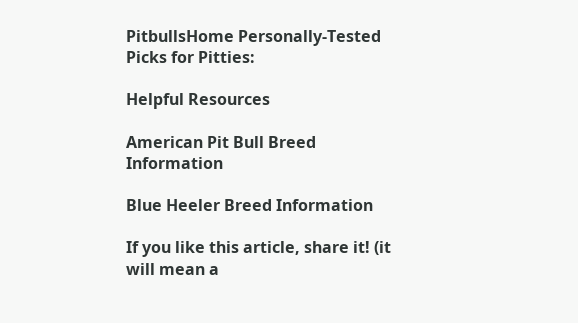PitbullsHome Personally-Tested Picks for Pitties:

Helpful Resources

American Pit Bull Breed Information

Blue Heeler Breed Information

If you like this article, share it! (it will mean a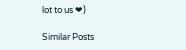lot to us ❤)

Similar Posts